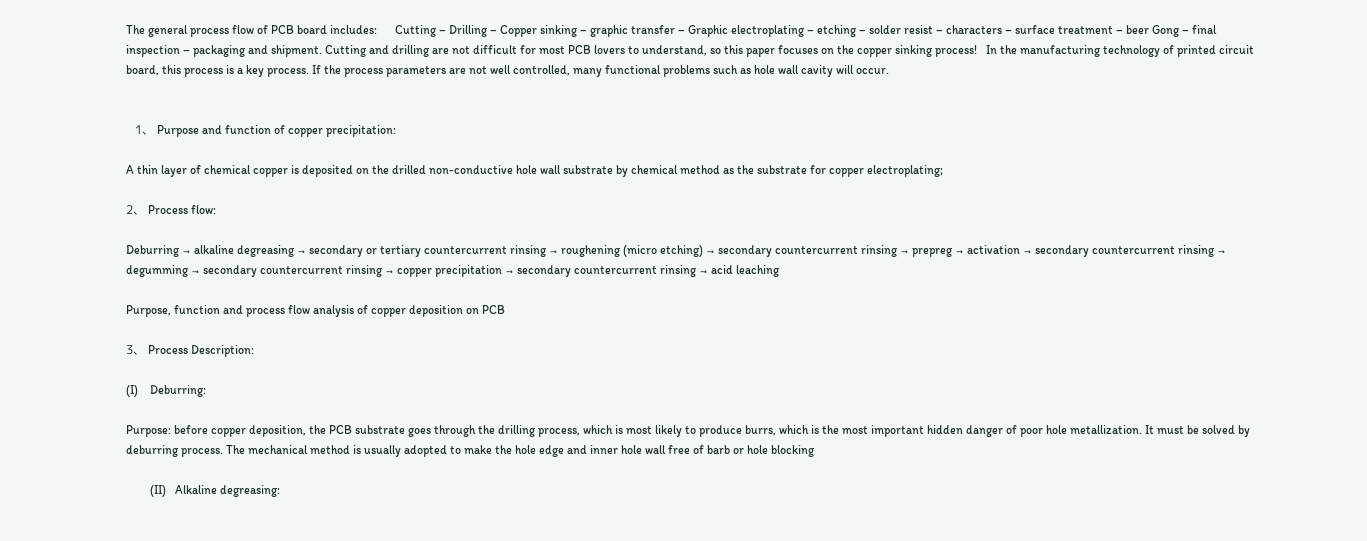The general process flow of PCB board includes:      Cutting – Drilling – Copper sinking – graphic transfer – Graphic electroplating – etching – solder resist – characters – surface treatment – beer Gong – final inspection – packaging and shipment. Cutting and drilling are not difficult for most PCB lovers to understand, so this paper focuses on the copper sinking process!   In the manufacturing technology of printed circuit board, this process is a key process. If the process parameters are not well controlled, many functional problems such as hole wall cavity will occur.


   1、 Purpose and function of copper precipitation:

A thin layer of chemical copper is deposited on the drilled non-conductive hole wall substrate by chemical method as the substrate for copper electroplating;

2、 Process flow:

Deburring → alkaline degreasing → secondary or tertiary countercurrent rinsing → roughening (micro etching) → secondary countercurrent rinsing → prepreg → activation → secondary countercurrent rinsing → degumming → secondary countercurrent rinsing → copper precipitation → secondary countercurrent rinsing → acid leaching

Purpose, function and process flow analysis of copper deposition on PCB

3、 Process Description:

(I)    Deburring:

Purpose: before copper deposition, the PCB substrate goes through the drilling process, which is most likely to produce burrs, which is the most important hidden danger of poor hole metallization. It must be solved by deburring process. The mechanical method is usually adopted to make the hole edge and inner hole wall free of barb or hole blocking

        (II)   Alkaline degreasing: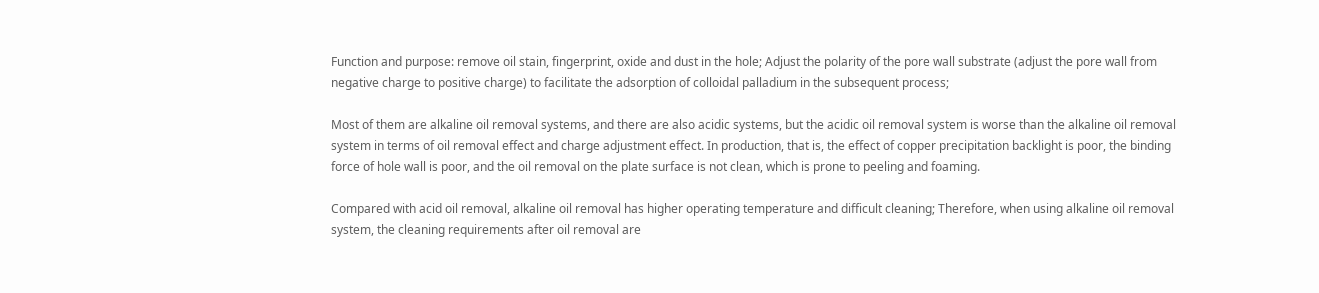Function and purpose: remove oil stain, fingerprint, oxide and dust in the hole; Adjust the polarity of the pore wall substrate (adjust the pore wall from negative charge to positive charge) to facilitate the adsorption of colloidal palladium in the subsequent process;

Most of them are alkaline oil removal systems, and there are also acidic systems, but the acidic oil removal system is worse than the alkaline oil removal system in terms of oil removal effect and charge adjustment effect. In production, that is, the effect of copper precipitation backlight is poor, the binding force of hole wall is poor, and the oil removal on the plate surface is not clean, which is prone to peeling and foaming.

Compared with acid oil removal, alkaline oil removal has higher operating temperature and difficult cleaning; Therefore, when using alkaline oil removal system, the cleaning requirements after oil removal are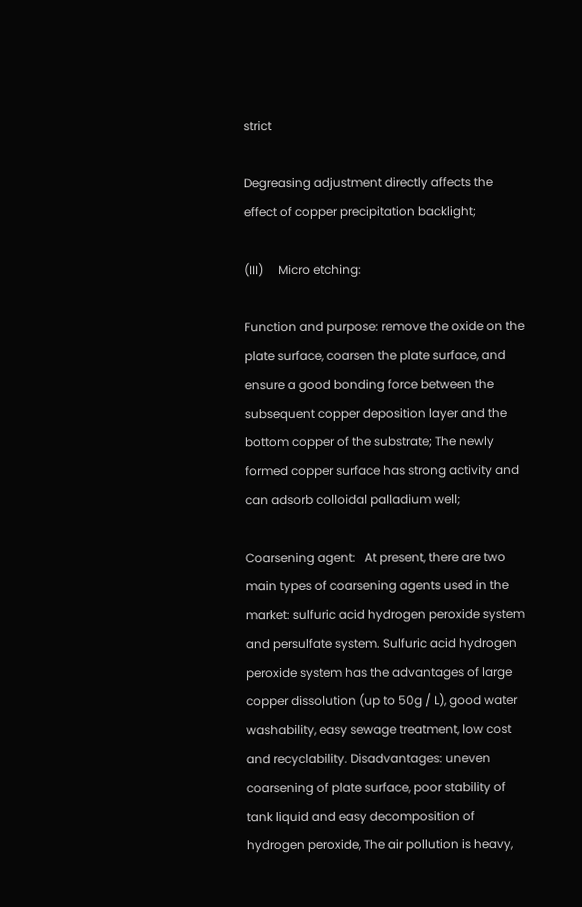strict

Degreasing adjustment directly affects the effect of copper precipitation backlight;

(III)     Micro etching:

Function and purpose: remove the oxide on the plate surface, coarsen the plate surface, and ensure a good bonding force between the subsequent copper deposition layer and the bottom copper of the substrate; The newly formed copper surface has strong activity and can adsorb colloidal palladium well;

Coarsening agent:   At present, there are two main types of coarsening agents used in the market: sulfuric acid hydrogen peroxide system and persulfate system. Sulfuric acid hydrogen peroxide system has the advantages of large copper dissolution (up to 50g / L), good water washability, easy sewage treatment, low cost and recyclability. Disadvantages: uneven coarsening of plate surface, poor stability of tank liquid and easy decomposition of hydrogen peroxide, The air pollution is heavy,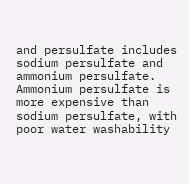and persulfate includes sodium persulfate and ammonium persulfate. Ammonium persulfate is more expensive than sodium persulfate, with poor water washability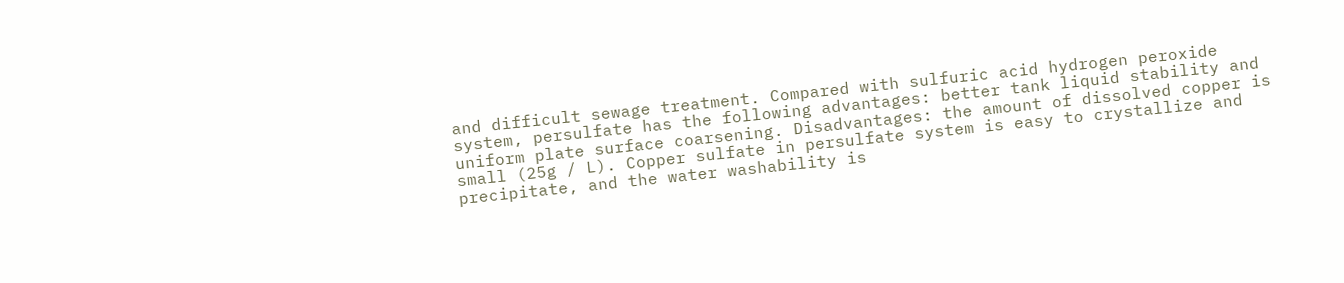and difficult sewage treatment. Compared with sulfuric acid hydrogen peroxide system, persulfate has the following advantages: better tank liquid stability and uniform plate surface coarsening. Disadvantages: the amount of dissolved copper is small (25g / L). Copper sulfate in persulfate system is easy to crystallize and precipitate, and the water washability is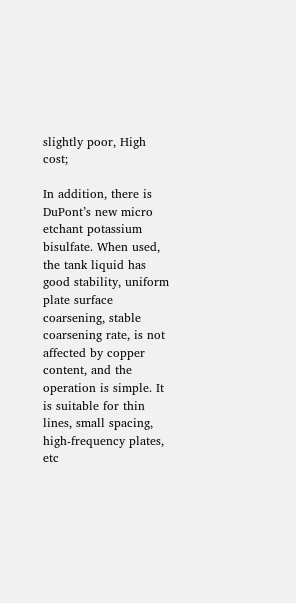slightly poor, High cost;

In addition, there is DuPont’s new micro etchant potassium bisulfate. When used, the tank liquid has good stability, uniform plate surface coarsening, stable coarsening rate, is not affected by copper content, and the operation is simple. It is suitable for thin lines, small spacing, high-frequency plates, etc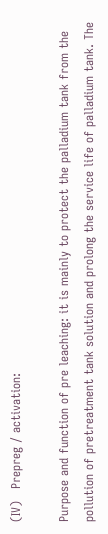(IV)   Prepreg / activation:

Purpose and function of pre leaching: it is mainly to protect the palladium tank from the pollution of pretreatment tank solution and prolong the service life of palladium tank. The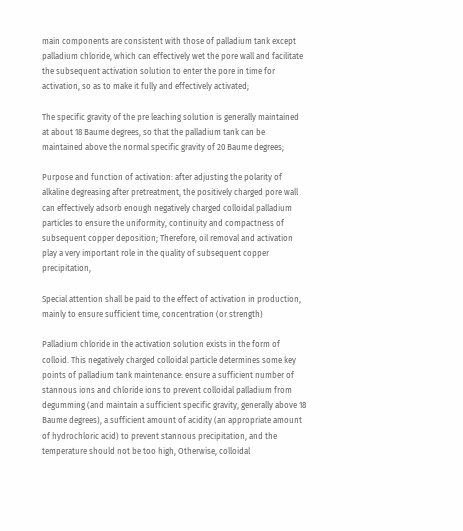main components are consistent with those of palladium tank except palladium chloride, which can effectively wet the pore wall and facilitate the subsequent activation solution to enter the pore in time for activation, so as to make it fully and effectively activated;

The specific gravity of the pre leaching solution is generally maintained at about 18 Baume degrees, so that the palladium tank can be maintained above the normal specific gravity of 20 Baume degrees;

Purpose and function of activation: after adjusting the polarity of alkaline degreasing after pretreatment, the positively charged pore wall can effectively adsorb enough negatively charged colloidal palladium particles to ensure the uniformity, continuity and compactness of subsequent copper deposition; Therefore, oil removal and activation play a very important role in the quality of subsequent copper precipitation,

Special attention shall be paid to the effect of activation in production, mainly to ensure sufficient time, concentration (or strength)

Palladium chloride in the activation solution exists in the form of colloid. This negatively charged colloidal particle determines some key points of palladium tank maintenance: ensure a sufficient number of stannous ions and chloride ions to prevent colloidal palladium from degumming (and maintain a sufficient specific gravity, generally above 18 Baume degrees), a sufficient amount of acidity (an appropriate amount of hydrochloric acid) to prevent stannous precipitation, and the temperature should not be too high, Otherwise, colloidal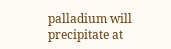palladium will precipitate at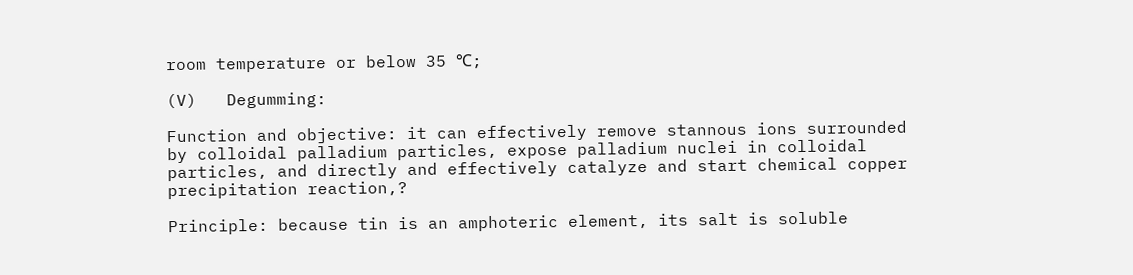room temperature or below 35 ℃;

(V)   Degumming:

Function and objective: it can effectively remove stannous ions surrounded by colloidal palladium particles, expose palladium nuclei in colloidal particles, and directly and effectively catalyze and start chemical copper precipitation reaction,?

Principle: because tin is an amphoteric element, its salt is soluble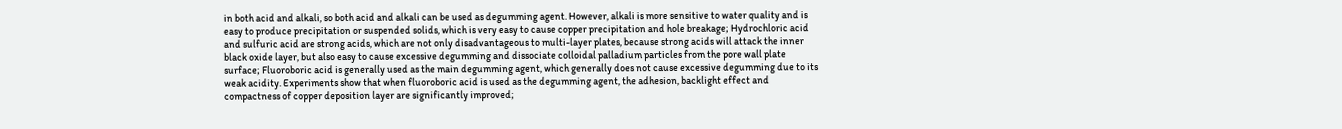in both acid and alkali, so both acid and alkali can be used as degumming agent. However, alkali is more sensitive to water quality and is easy to produce precipitation or suspended solids, which is very easy to cause copper precipitation and hole breakage; Hydrochloric acid and sulfuric acid are strong acids, which are not only disadvantageous to multi-layer plates, because strong acids will attack the inner black oxide layer, but also easy to cause excessive degumming and dissociate colloidal palladium particles from the pore wall plate surface; Fluoroboric acid is generally used as the main degumming agent, which generally does not cause excessive degumming due to its weak acidity. Experiments show that when fluoroboric acid is used as the degumming agent, the adhesion, backlight effect and compactness of copper deposition layer are significantly improved;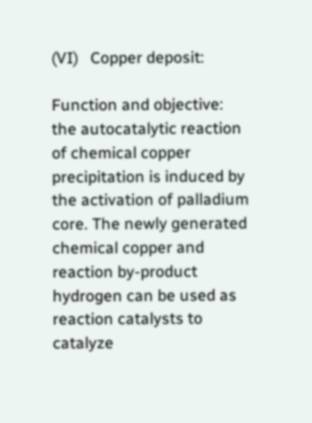(VI)   Copper deposit:

Function and objective: the autocatalytic reaction of chemical copper precipitation is induced by the activation of palladium core. The newly generated chemical copper and reaction by-product hydrogen can be used as reaction catalysts to catalyze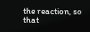the reaction, so that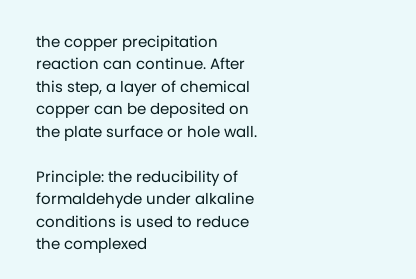the copper precipitation reaction can continue. After this step, a layer of chemical copper can be deposited on the plate surface or hole wall.

Principle: the reducibility of formaldehyde under alkaline conditions is used to reduce the complexed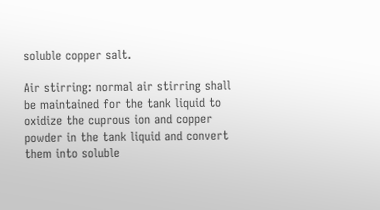soluble copper salt.

Air stirring: normal air stirring shall be maintained for the tank liquid to oxidize the cuprous ion and copper powder in the tank liquid and convert them into soluble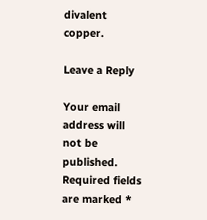divalent copper.

Leave a Reply

Your email address will not be published. Required fields are marked *